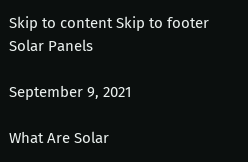Skip to content Skip to footer
Solar Panels

September 9, 2021

What Are Solar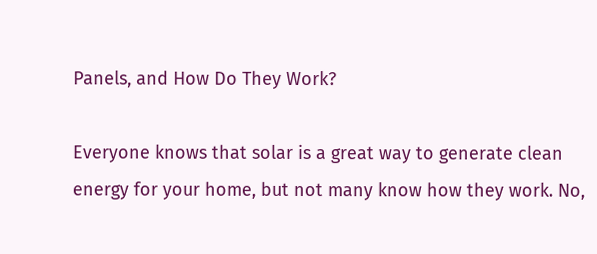Panels, and How Do They Work?

Everyone knows that solar is a great way to generate clean energy for your home, but not many know how they work. No,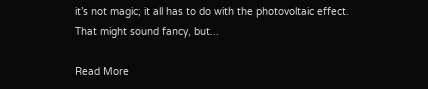it’s not magic; it all has to do with the photovoltaic effect. That might sound fancy, but...

Read More